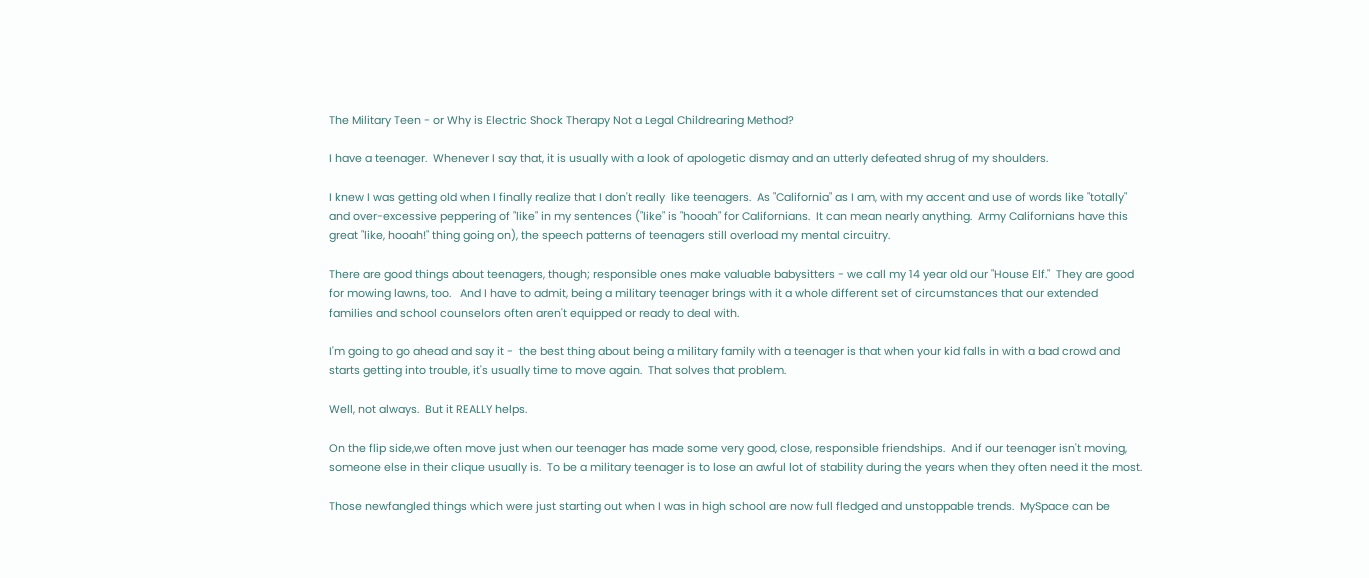The Military Teen - or Why is Electric Shock Therapy Not a Legal Childrearing Method?

I have a teenager.  Whenever I say that, it is usually with a look of apologetic dismay and an utterly defeated shrug of my shoulders.

I knew I was getting old when I finally realize that I don't really  like teenagers.  As "California" as I am, with my accent and use of words like "totally" and over-excessive peppering of "like" in my sentences ("like" is "hooah" for Californians.  It can mean nearly anything.  Army Californians have this great "like, hooah!" thing going on), the speech patterns of teenagers still overload my mental circuitry.

There are good things about teenagers, though; responsible ones make valuable babysitters - we call my 14 year old our "House Elf."  They are good for mowing lawns, too.   And I have to admit, being a military teenager brings with it a whole different set of circumstances that our extended families and school counselors often aren't equipped or ready to deal with.

I'm going to go ahead and say it -  the best thing about being a military family with a teenager is that when your kid falls in with a bad crowd and starts getting into trouble, it's usually time to move again.  That solves that problem.

Well, not always.  But it REALLY helps.

On the flip side,we often move just when our teenager has made some very good, close, responsible friendships.  And if our teenager isn't moving, someone else in their clique usually is.  To be a military teenager is to lose an awful lot of stability during the years when they often need it the most.

Those newfangled things which were just starting out when I was in high school are now full fledged and unstoppable trends.  MySpace can be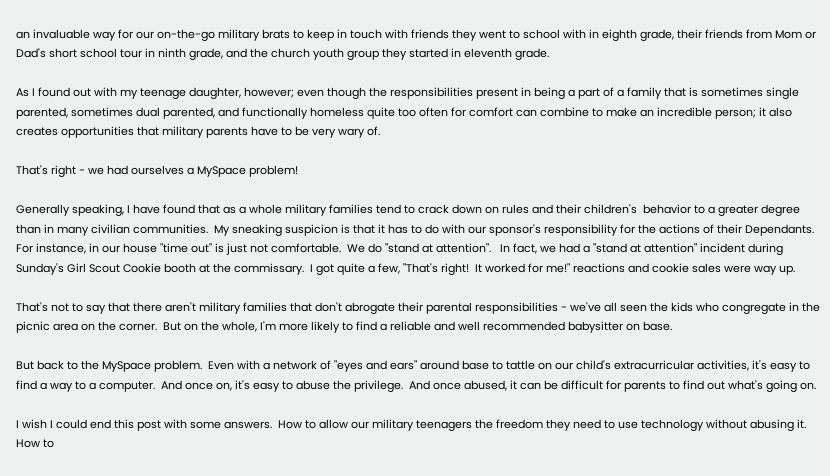an invaluable way for our on-the-go military brats to keep in touch with friends they went to school with in eighth grade, their friends from Mom or Dad's short school tour in ninth grade, and the church youth group they started in eleventh grade.

As I found out with my teenage daughter, however; even though the responsibilities present in being a part of a family that is sometimes single parented, sometimes dual parented, and functionally homeless quite too often for comfort can combine to make an incredible person; it also creates opportunities that military parents have to be very wary of.

That's right - we had ourselves a MySpace problem!

Generally speaking, I have found that as a whole military families tend to crack down on rules and their children's  behavior to a greater degree than in many civilian communities.  My sneaking suspicion is that it has to do with our sponsor's responsibility for the actions of their Dependants.  For instance, in our house "time out" is just not comfortable.  We do "stand at attention".   In fact, we had a "stand at attention" incident during Sunday's Girl Scout Cookie booth at the commissary.  I got quite a few, "That's right!  It worked for me!" reactions and cookie sales were way up.

That's not to say that there aren't military families that don't abrogate their parental responsibilities - we've all seen the kids who congregate in the picnic area on the corner.  But on the whole, I'm more likely to find a reliable and well recommended babysitter on base.

But back to the MySpace problem.  Even with a network of "eyes and ears" around base to tattle on our child's extracurricular activities, it's easy to find a way to a computer.  And once on, it's easy to abuse the privilege.  And once abused, it can be difficult for parents to find out what's going on.

I wish I could end this post with some answers.  How to allow our military teenagers the freedom they need to use technology without abusing it.   How to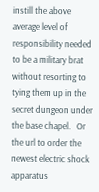instill the above average level of responsibility needed to be a military brat without resorting to tying them up in the secret dungeon under the base chapel.   Or the url to order the newest electric shock apparatus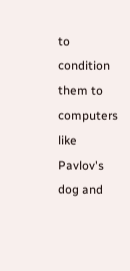to condition them to computers like Pavlov's dog and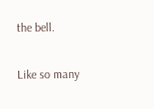the bell.

Like so many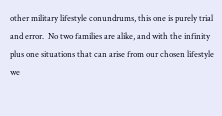other military lifestyle conundrums, this one is purely trial and error.  No two families are alike, and with the infinity plus one situations that can arise from our chosen lifestyle we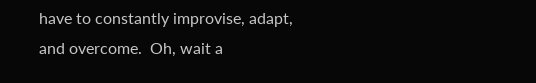have to constantly improvise, adapt, and overcome.  Oh, wait a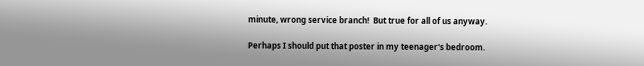minute, wrong service branch!  But true for all of us anyway.

Perhaps I should put that poster in my teenager's bedroom.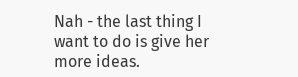Nah - the last thing I want to do is give her more ideas.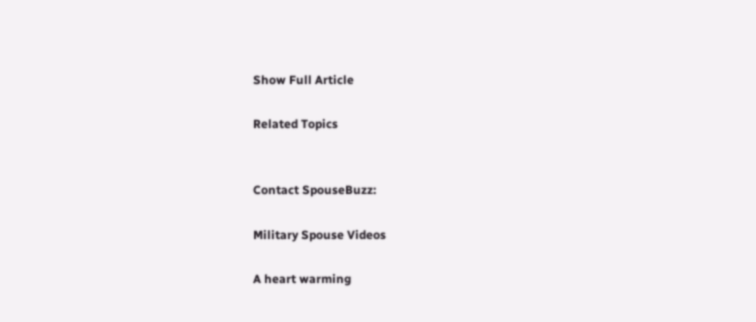Show Full Article

Related Topics


Contact SpouseBuzz:

Military Spouse Videos

A heart warming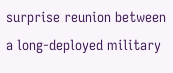surprise reunion between a long-deployed military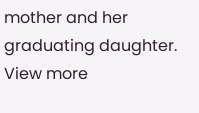mother and her graduating daughter.
View more